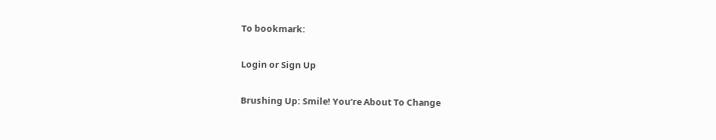To bookmark:

Login or Sign Up

Brushing Up: Smile! You’re About To Change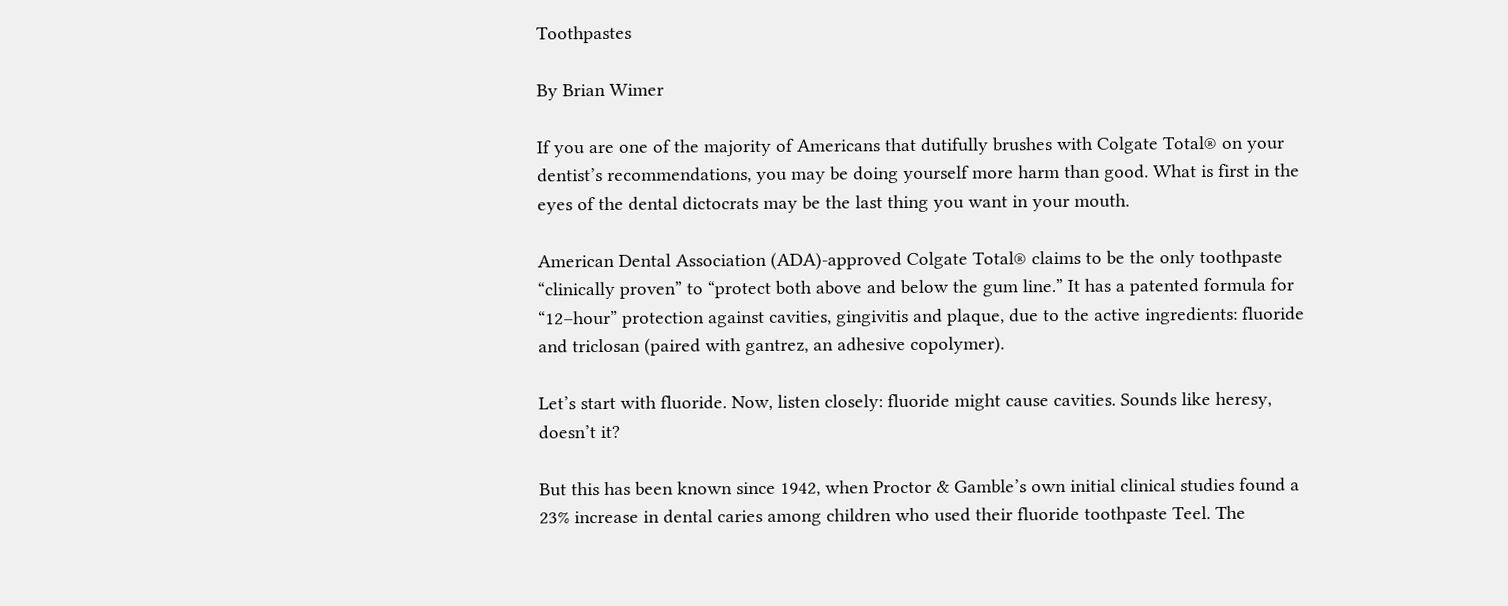Toothpastes

By Brian Wimer

If you are one of the majority of Americans that dutifully brushes with Colgate Total® on your dentist’s recommendations, you may be doing yourself more harm than good. What is first in the eyes of the dental dictocrats may be the last thing you want in your mouth.

American Dental Association (ADA)-approved Colgate Total® claims to be the only toothpaste “clinically proven” to “protect both above and below the gum line.” It has a patented formula for “12–hour” protection against cavities, gingivitis and plaque, due to the active ingredients: fluoride and triclosan (paired with gantrez, an adhesive copolymer).

Let’s start with fluoride. Now, listen closely: fluoride might cause cavities. Sounds like heresy, doesn’t it?

But this has been known since 1942, when Proctor & Gamble’s own initial clinical studies found a 23% increase in dental caries among children who used their fluoride toothpaste Teel. The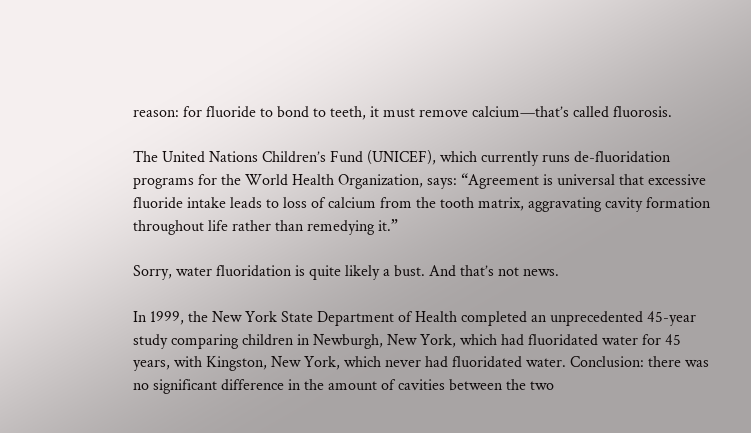reason: for fluoride to bond to teeth, it must remove calcium—that’s called fluorosis.

The United Nations Children’s Fund (UNICEF), which currently runs de-fluoridation programs for the World Health Organization, says: “Agreement is universal that excessive fluoride intake leads to loss of calcium from the tooth matrix, aggravating cavity formation throughout life rather than remedying it.”

Sorry, water fluoridation is quite likely a bust. And that’s not news.

In 1999, the New York State Department of Health completed an unprecedented 45-year study comparing children in Newburgh, New York, which had fluoridated water for 45 years, with Kingston, New York, which never had fluoridated water. Conclusion: there was no significant difference in the amount of cavities between the two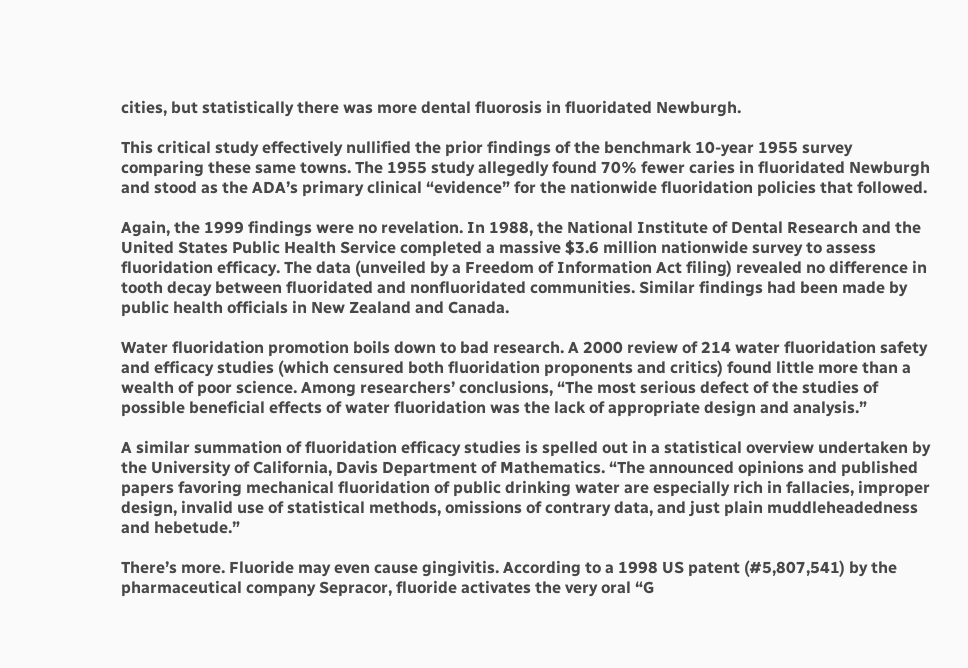cities, but statistically there was more dental fluorosis in fluoridated Newburgh.

This critical study effectively nullified the prior findings of the benchmark 10-year 1955 survey comparing these same towns. The 1955 study allegedly found 70% fewer caries in fluoridated Newburgh and stood as the ADA’s primary clinical “evidence” for the nationwide fluoridation policies that followed.

Again, the 1999 findings were no revelation. In 1988, the National Institute of Dental Research and the United States Public Health Service completed a massive $3.6 million nationwide survey to assess fluoridation efficacy. The data (unveiled by a Freedom of Information Act filing) revealed no difference in tooth decay between fluoridated and nonfluoridated communities. Similar findings had been made by public health officials in New Zealand and Canada.

Water fluoridation promotion boils down to bad research. A 2000 review of 214 water fluoridation safety and efficacy studies (which censured both fluoridation proponents and critics) found little more than a wealth of poor science. Among researchers’ conclusions, “The most serious defect of the studies of possible beneficial effects of water fluoridation was the lack of appropriate design and analysis.”

A similar summation of fluoridation efficacy studies is spelled out in a statistical overview undertaken by the University of California, Davis Department of Mathematics. “The announced opinions and published papers favoring mechanical fluoridation of public drinking water are especially rich in fallacies, improper design, invalid use of statistical methods, omissions of contrary data, and just plain muddleheadedness and hebetude.”

There’s more. Fluoride may even cause gingivitis. According to a 1998 US patent (#5,807,541) by the pharmaceutical company Sepracor, fluoride activates the very oral “G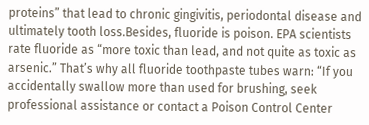proteins” that lead to chronic gingivitis, periodontal disease and ultimately tooth loss.Besides, fluoride is poison. EPA scientists rate fluoride as “more toxic than lead, and not quite as toxic as arsenic.” That’s why all fluoride toothpaste tubes warn: “If you accidentally swallow more than used for brushing, seek professional assistance or contact a Poison Control Center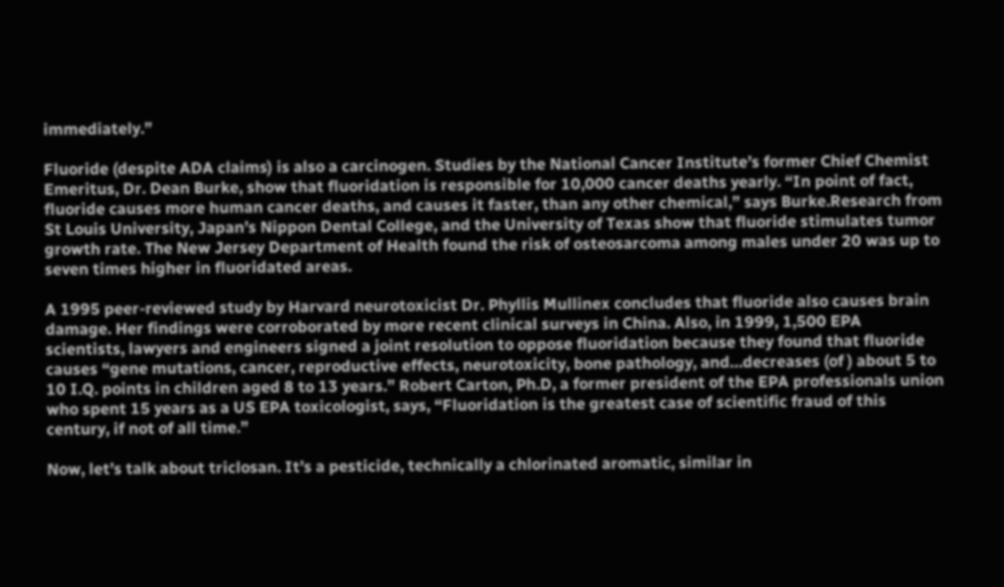immediately.”

Fluoride (despite ADA claims) is also a carcinogen. Studies by the National Cancer Institute’s former Chief Chemist Emeritus, Dr. Dean Burke, show that fluoridation is responsible for 10,000 cancer deaths yearly. “In point of fact, fluoride causes more human cancer deaths, and causes it faster, than any other chemical,” says Burke.Research from St Louis University, Japan’s Nippon Dental College, and the University of Texas show that fluoride stimulates tumor growth rate. The New Jersey Department of Health found the risk of osteosarcoma among males under 20 was up to seven times higher in fluoridated areas.

A 1995 peer-reviewed study by Harvard neurotoxicist Dr. Phyllis Mullinex concludes that fluoride also causes brain damage. Her findings were corroborated by more recent clinical surveys in China. Also, in 1999, 1,500 EPA scientists, lawyers and engineers signed a joint resolution to oppose fluoridation because they found that fluoride causes “gene mutations, cancer, reproductive effects, neurotoxicity, bone pathology, and…decreases (of ) about 5 to 10 I.Q. points in children aged 8 to 13 years.” Robert Carton, Ph.D, a former president of the EPA professionals union who spent 15 years as a US EPA toxicologist, says, “Fluoridation is the greatest case of scientific fraud of this century, if not of all time.”

Now, let’s talk about triclosan. It’s a pesticide, technically a chlorinated aromatic, similar in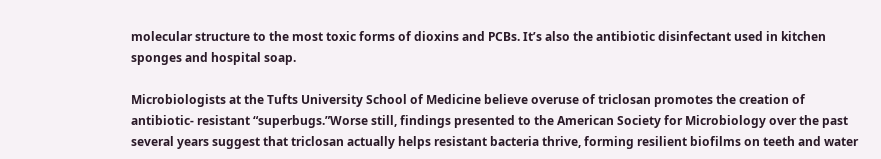molecular structure to the most toxic forms of dioxins and PCBs. It’s also the antibiotic disinfectant used in kitchen sponges and hospital soap.

Microbiologists at the Tufts University School of Medicine believe overuse of triclosan promotes the creation of antibiotic- resistant “superbugs.”Worse still, findings presented to the American Society for Microbiology over the past several years suggest that triclosan actually helps resistant bacteria thrive, forming resilient biofilms on teeth and water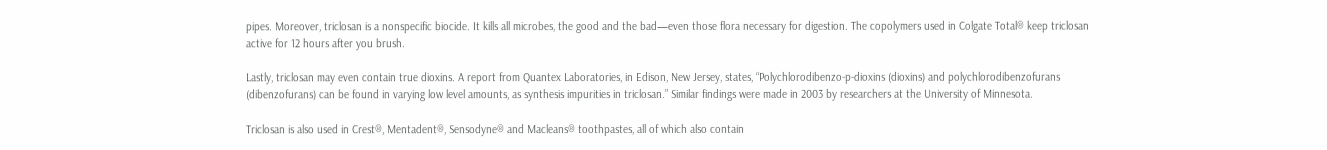pipes. Moreover, triclosan is a nonspecific biocide. It kills all microbes, the good and the bad—even those flora necessary for digestion. The copolymers used in Colgate Total® keep triclosan active for 12 hours after you brush.

Lastly, triclosan may even contain true dioxins. A report from Quantex Laboratories, in Edison, New Jersey, states, “Polychlorodibenzo-p-dioxins (dioxins) and polychlorodibenzofurans (dibenzofurans) can be found in varying low level amounts, as synthesis impurities in triclosan.” Similar findings were made in 2003 by researchers at the University of Minnesota.

Triclosan is also used in Crest®, Mentadent®, Sensodyne® and Macleans® toothpastes, all of which also contain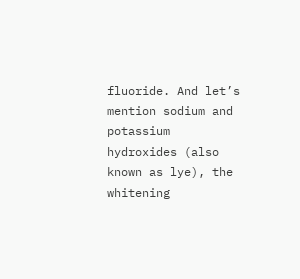fluoride. And let’s mention sodium and potassium hydroxides (also known as lye), the whitening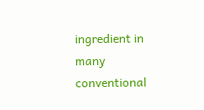ingredient in many conventional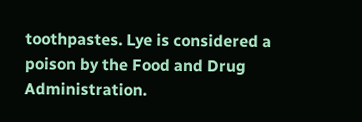toothpastes. Lye is considered a poison by the Food and Drug Administration.